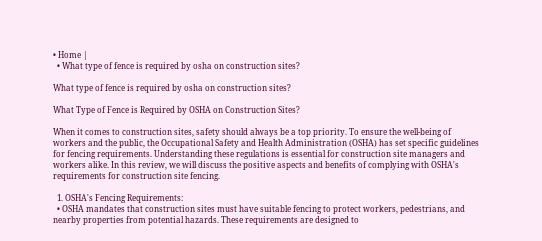• Home |
  • What type of fence is required by osha on construction sites?

What type of fence is required by osha on construction sites?

What Type of Fence is Required by OSHA on Construction Sites?

When it comes to construction sites, safety should always be a top priority. To ensure the well-being of workers and the public, the Occupational Safety and Health Administration (OSHA) has set specific guidelines for fencing requirements. Understanding these regulations is essential for construction site managers and workers alike. In this review, we will discuss the positive aspects and benefits of complying with OSHA's requirements for construction site fencing.

  1. OSHA's Fencing Requirements:
  • OSHA mandates that construction sites must have suitable fencing to protect workers, pedestrians, and nearby properties from potential hazards. These requirements are designed to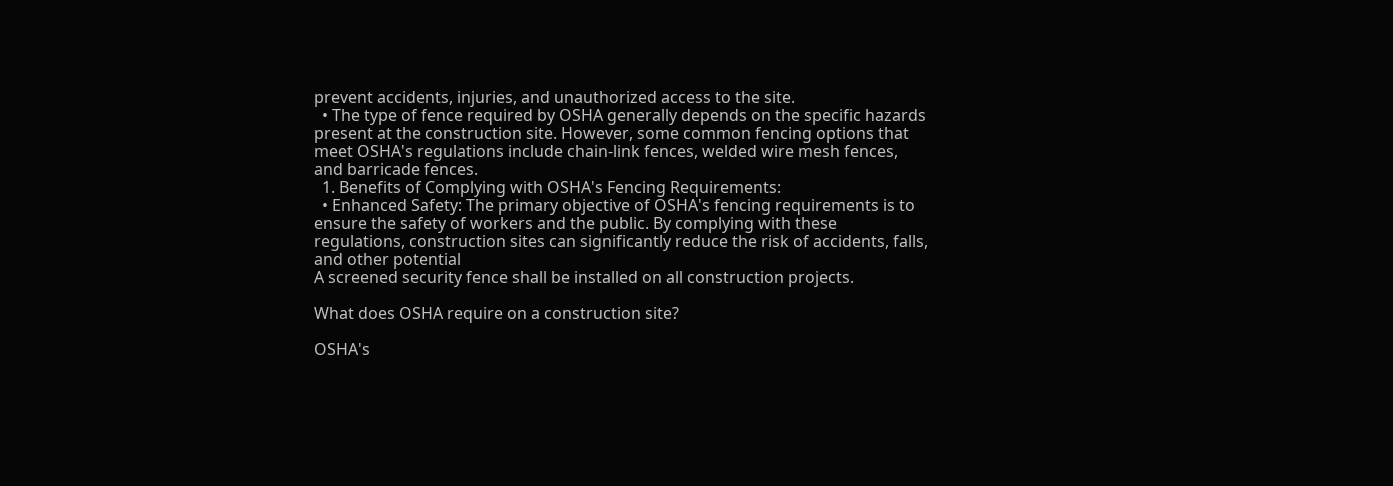prevent accidents, injuries, and unauthorized access to the site.
  • The type of fence required by OSHA generally depends on the specific hazards present at the construction site. However, some common fencing options that meet OSHA's regulations include chain-link fences, welded wire mesh fences, and barricade fences.
  1. Benefits of Complying with OSHA's Fencing Requirements:
  • Enhanced Safety: The primary objective of OSHA's fencing requirements is to ensure the safety of workers and the public. By complying with these regulations, construction sites can significantly reduce the risk of accidents, falls, and other potential
A screened security fence shall be installed on all construction projects.

What does OSHA require on a construction site?

OSHA's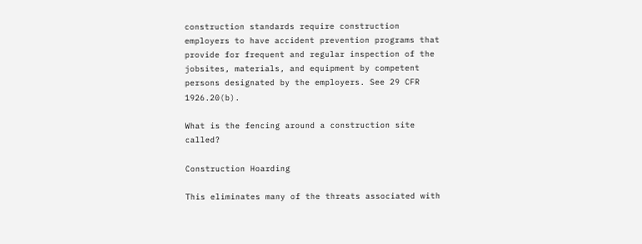construction standards require construction employers to have accident prevention programs that provide for frequent and regular inspection of the jobsites, materials, and equipment by competent persons designated by the employers. See 29 CFR 1926.20(b).

What is the fencing around a construction site called?

Construction Hoarding

This eliminates many of the threats associated with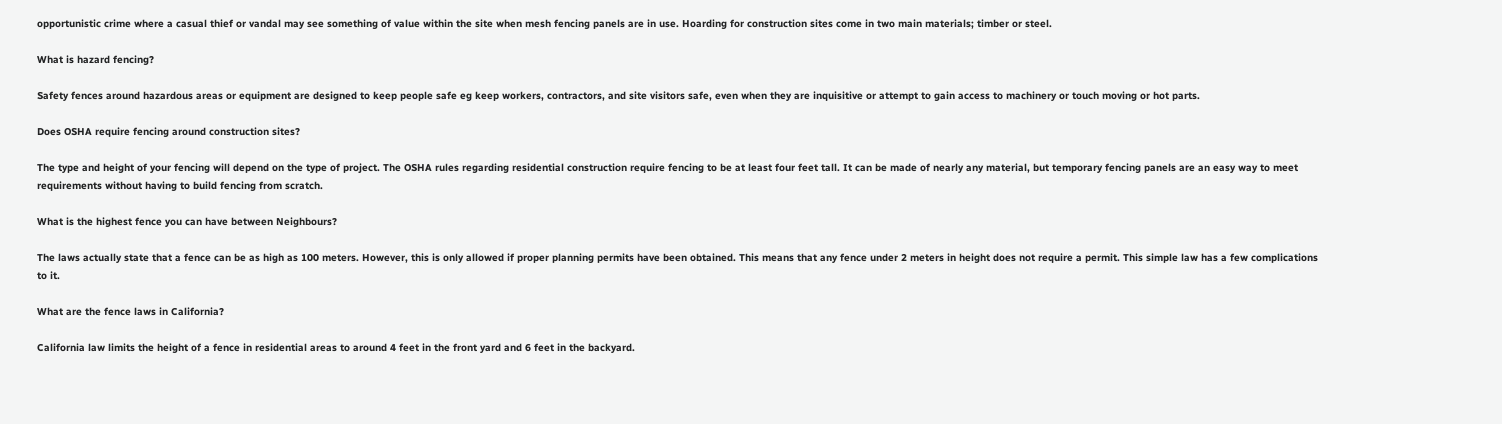opportunistic crime where a casual thief or vandal may see something of value within the site when mesh fencing panels are in use. Hoarding for construction sites come in two main materials; timber or steel.

What is hazard fencing?

Safety fences around hazardous areas or equipment are designed to keep people safe eg keep workers, contractors, and site visitors safe, even when they are inquisitive or attempt to gain access to machinery or touch moving or hot parts.

Does OSHA require fencing around construction sites?

The type and height of your fencing will depend on the type of project. The OSHA rules regarding residential construction require fencing to be at least four feet tall. It can be made of nearly any material, but temporary fencing panels are an easy way to meet requirements without having to build fencing from scratch.

What is the highest fence you can have between Neighbours?

The laws actually state that a fence can be as high as 100 meters. However, this is only allowed if proper planning permits have been obtained. This means that any fence under 2 meters in height does not require a permit. This simple law has a few complications to it.

What are the fence laws in California?

California law limits the height of a fence in residential areas to around 4 feet in the front yard and 6 feet in the backyard.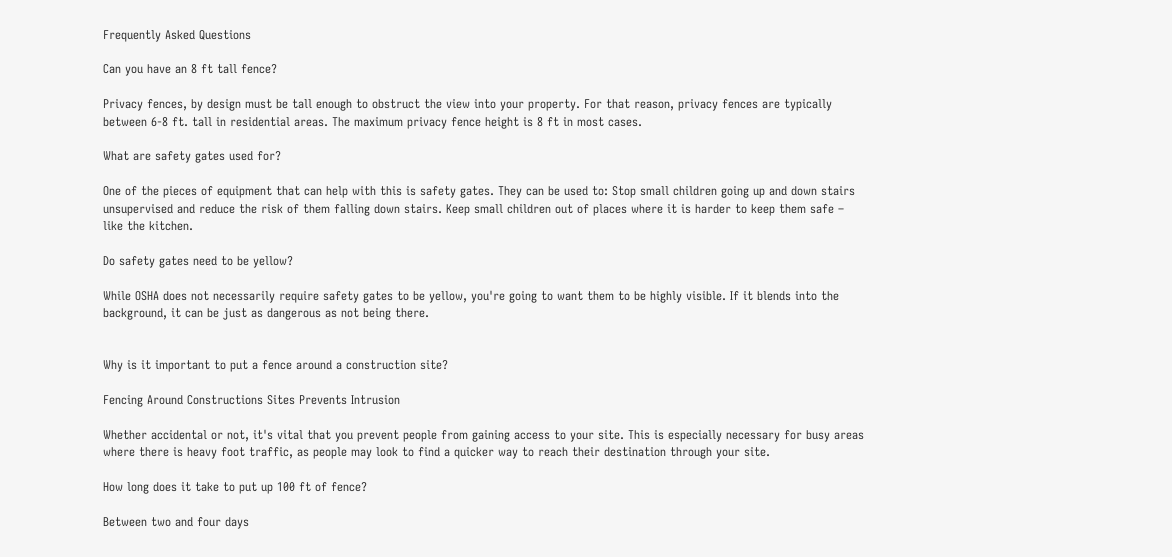Frequently Asked Questions

Can you have an 8 ft tall fence?

Privacy fences, by design must be tall enough to obstruct the view into your property. For that reason, privacy fences are typically between 6-8 ft. tall in residential areas. The maximum privacy fence height is 8 ft in most cases.

What are safety gates used for?

One of the pieces of equipment that can help with this is safety gates. They can be used to: Stop small children going up and down stairs unsupervised and reduce the risk of them falling down stairs. Keep small children out of places where it is harder to keep them safe – like the kitchen.

Do safety gates need to be yellow?

While OSHA does not necessarily require safety gates to be yellow, you're going to want them to be highly visible. If it blends into the background, it can be just as dangerous as not being there.


Why is it important to put a fence around a construction site?

Fencing Around Constructions Sites Prevents Intrusion

Whether accidental or not, it's vital that you prevent people from gaining access to your site. This is especially necessary for busy areas where there is heavy foot traffic, as people may look to find a quicker way to reach their destination through your site.

How long does it take to put up 100 ft of fence?

Between two and four days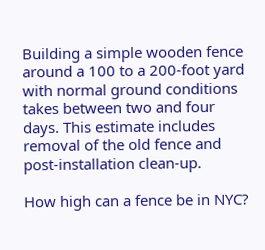Building a simple wooden fence around a 100 to a 200-foot yard with normal ground conditions takes between two and four days. This estimate includes removal of the old fence and post-installation clean-up.

How high can a fence be in NYC?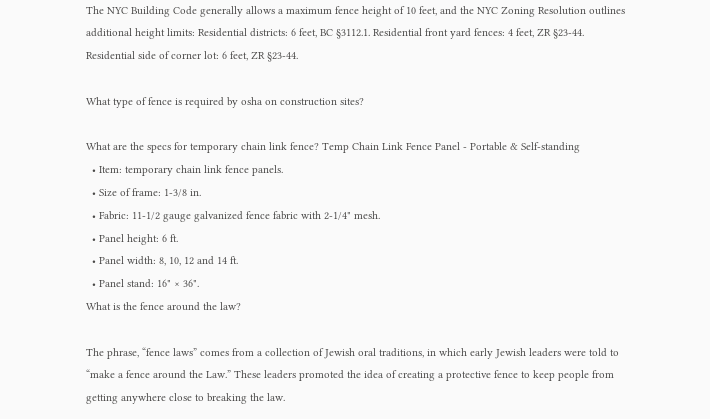The NYC Building Code generally allows a maximum fence height of 10 feet, and the NYC Zoning Resolution outlines additional height limits: Residential districts: 6 feet, BC §3112.1. Residential front yard fences: 4 feet, ZR §23-44. Residential side of corner lot: 6 feet, ZR §23-44.

What type of fence is required by osha on construction sites?

What are the specs for temporary chain link fence? Temp Chain Link Fence Panel - Portable & Self-standing
  • Item: temporary chain link fence panels.
  • Size of frame: 1-3/8 in.
  • Fabric: 11-1/2 gauge galvanized fence fabric with 2-1/4" mesh.
  • Panel height: 6 ft.
  • Panel width: 8, 10, 12 and 14 ft.
  • Panel stand: 16" × 36".
What is the fence around the law?

The phrase, “fence laws” comes from a collection of Jewish oral traditions, in which early Jewish leaders were told to “make a fence around the Law.” These leaders promoted the idea of creating a protective fence to keep people from getting anywhere close to breaking the law.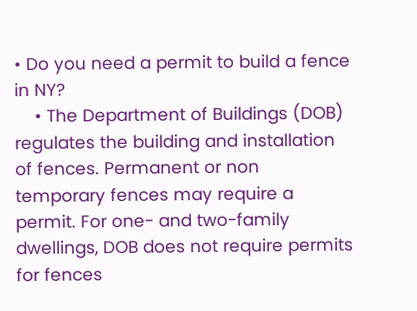• Do you need a permit to build a fence in NY?
    • The Department of Buildings (DOB) regulates the building and installation of fences. Permanent or non temporary fences may require a permit. For one- and two-family dwellings, DOB does not require permits for fences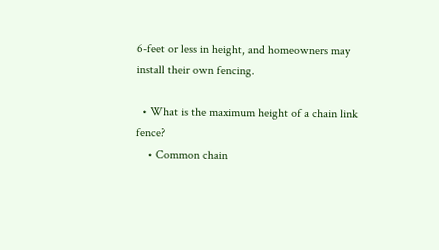6-feet or less in height, and homeowners may install their own fencing.

  • What is the maximum height of a chain link fence?
    • Common chain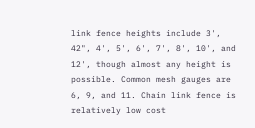link fence heights include 3', 42", 4', 5', 6', 7', 8', 10', and 12', though almost any height is possible. Common mesh gauges are 6, 9, and 11. Chain link fence is relatively low cost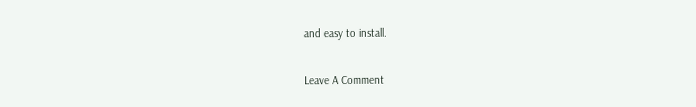and easy to install.

Leave A Comment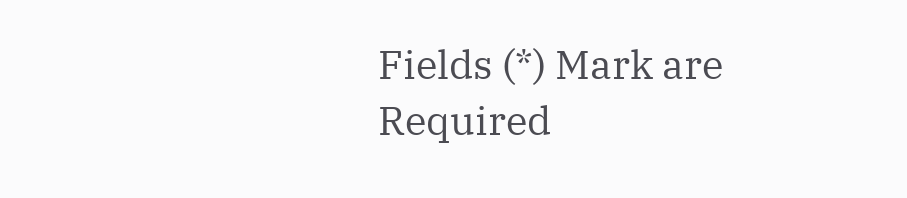Fields (*) Mark are Required